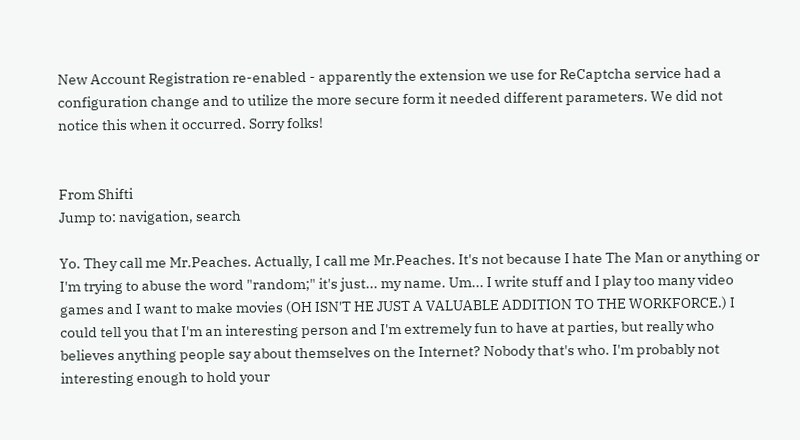New Account Registration re-enabled - apparently the extension we use for ReCaptcha service had a configuration change and to utilize the more secure form it needed different parameters. We did not notice this when it occurred. Sorry folks!


From Shifti
Jump to: navigation, search

Yo. They call me Mr.Peaches. Actually, I call me Mr.Peaches. It's not because I hate The Man or anything or I'm trying to abuse the word "random;" it's just... my name. Um... I write stuff and I play too many video games and I want to make movies (OH ISN'T HE JUST A VALUABLE ADDITION TO THE WORKFORCE.) I could tell you that I'm an interesting person and I'm extremely fun to have at parties, but really who believes anything people say about themselves on the Internet? Nobody that's who. I'm probably not interesting enough to hold your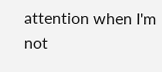attention when I'm not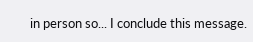in person so... I conclude this message.